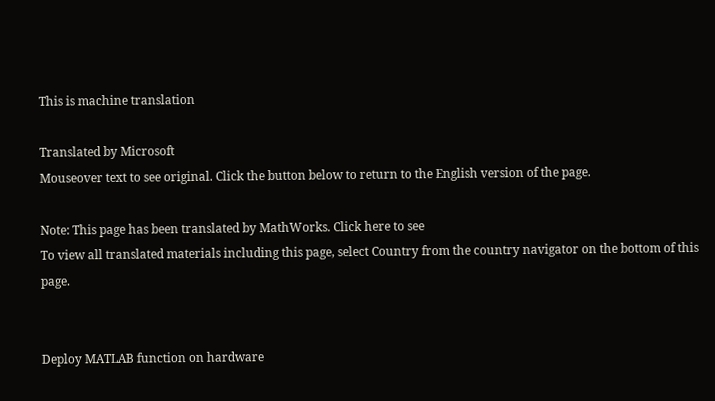This is machine translation

Translated by Microsoft
Mouseover text to see original. Click the button below to return to the English version of the page.

Note: This page has been translated by MathWorks. Click here to see
To view all translated materials including this page, select Country from the country navigator on the bottom of this page.


Deploy MATLAB function on hardware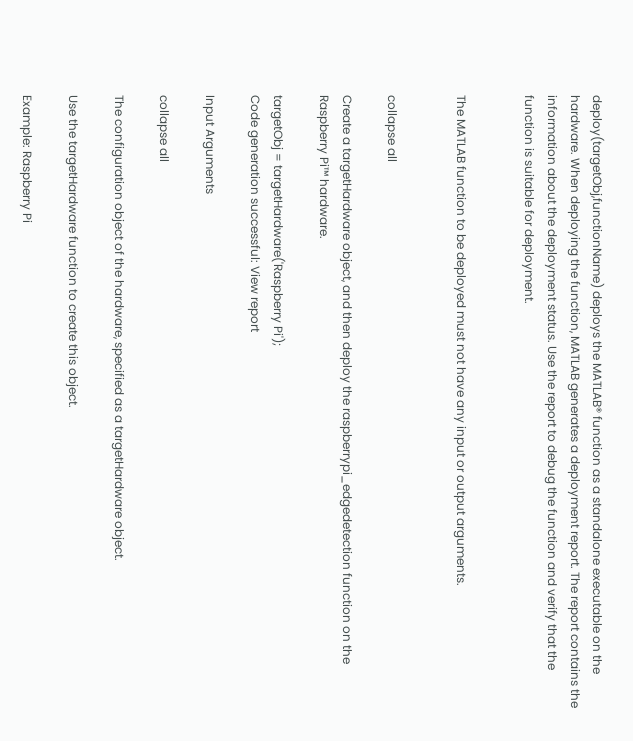deploy(targetObj,functionName) deploys the MATLAB® function as a standalone executable on the hardware. When deploying the function, MATLAB generates a deployment report. The report contains the information about the deployment status. Use the report to debug the function and verify that the function is suitable for deployment.


The MATLAB function to be deployed must not have any input or output arguments.


collapse all

Create a targetHardware object, and then deploy the raspberrypi_edgedetection function on the Raspberry Pi™ hardware.

targetObj = targetHardware('Raspberry Pi');
Code generation successful: View report

Input Arguments

collapse all

The configuration object of the hardware, specified as a targetHardware object.

Use the targetHardware function to create this object.

Example: Raspberry Pi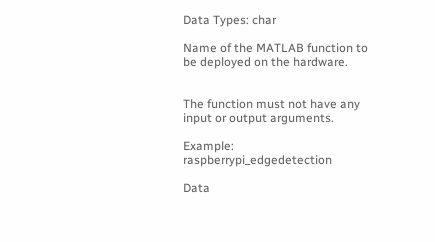Data Types: char

Name of the MATLAB function to be deployed on the hardware.


The function must not have any input or output arguments.

Example: raspberrypi_edgedetection

Data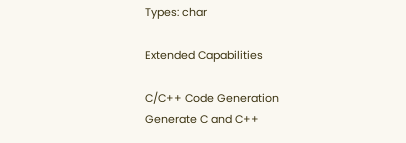Types: char

Extended Capabilities

C/C++ Code Generation
Generate C and C++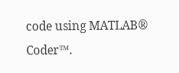code using MATLAB® Coder™.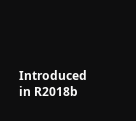Introduced in R2018b